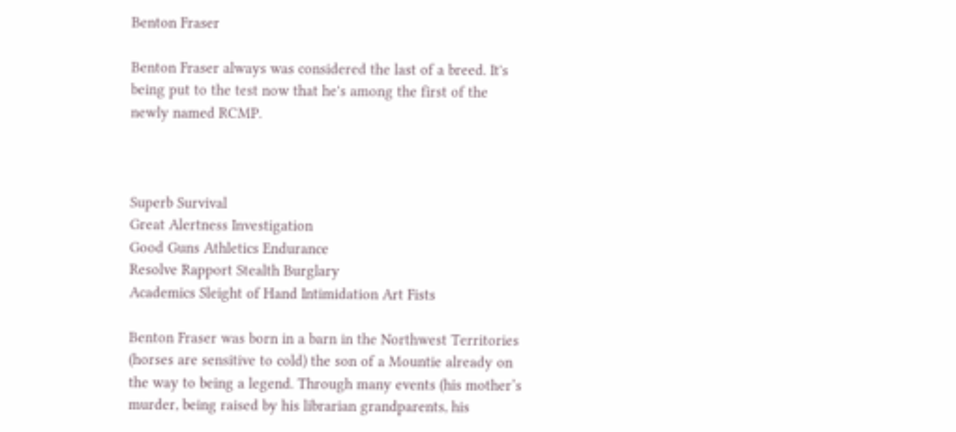Benton Fraser

Benton Fraser always was considered the last of a breed. It's being put to the test now that he's among the first of the newly named RCMP.



Superb Survival
Great Alertness Investigation
Good Guns Athletics Endurance
Resolve Rapport Stealth Burglary
Academics Sleight of Hand Intimidation Art Fists

Benton Fraser was born in a barn in the Northwest Territories (horses are sensitive to cold) the son of a Mountie already on the way to being a legend. Through many events (his mother’s murder, being raised by his librarian grandparents, his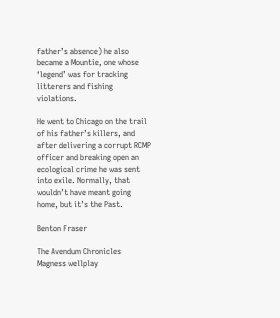father’s absence) he also became a Mountie, one whose ‘legend’ was for tracking litterers and fishing violations.

He went to Chicago on the trail of his father’s killers, and after delivering a corrupt RCMP officer and breaking open an ecological crime he was sent into exile. Normally, that wouldn’t have meant going home, but it’s the Past.

Benton Fraser

The Avendum Chronicles Magness wellplay